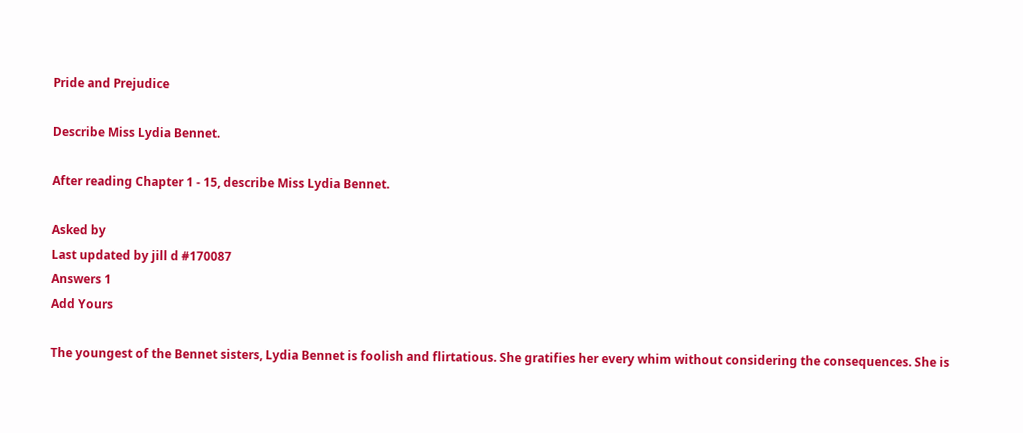Pride and Prejudice

Describe Miss Lydia Bennet.

After reading Chapter 1 - 15, describe Miss Lydia Bennet.

Asked by
Last updated by jill d #170087
Answers 1
Add Yours

The youngest of the Bennet sisters, Lydia Bennet is foolish and flirtatious. She gratifies her every whim without considering the consequences. She is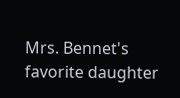Mrs. Bennet's favorite daughter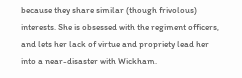because they share similar (though frivolous) interests. She is obsessed with the regiment officers, and lets her lack of virtue and propriety lead her into a near-disaster with Wickham.